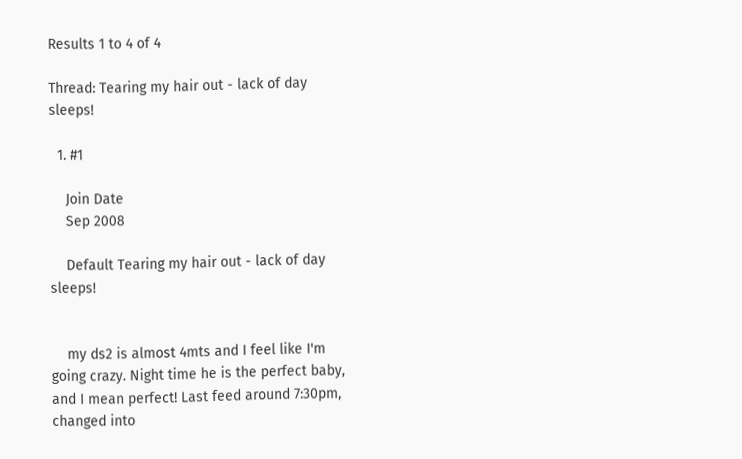Results 1 to 4 of 4

Thread: Tearing my hair out - lack of day sleeps!

  1. #1

    Join Date
    Sep 2008

    Default Tearing my hair out - lack of day sleeps!


    my ds2 is almost 4mts and I feel like I'm going crazy. Night time he is the perfect baby, and I mean perfect! Last feed around 7:30pm, changed into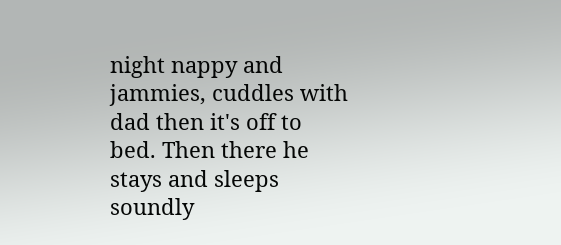night nappy and jammies, cuddles with dad then it's off to bed. Then there he stays and sleeps soundly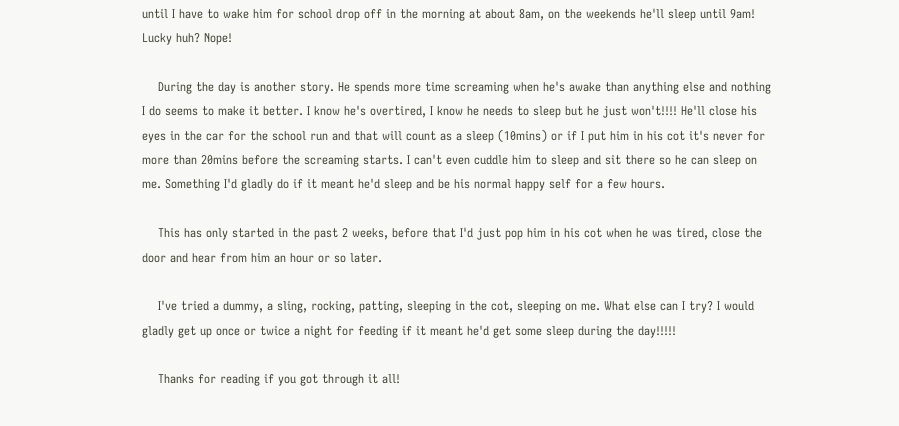until I have to wake him for school drop off in the morning at about 8am, on the weekends he'll sleep until 9am! Lucky huh? Nope!

    During the day is another story. He spends more time screaming when he's awake than anything else and nothing I do seems to make it better. I know he's overtired, I know he needs to sleep but he just won't!!!! He'll close his eyes in the car for the school run and that will count as a sleep (10mins) or if I put him in his cot it's never for more than 20mins before the screaming starts. I can't even cuddle him to sleep and sit there so he can sleep on me. Something I'd gladly do if it meant he'd sleep and be his normal happy self for a few hours.

    This has only started in the past 2 weeks, before that I'd just pop him in his cot when he was tired, close the door and hear from him an hour or so later.

    I've tried a dummy, a sling, rocking, patting, sleeping in the cot, sleeping on me. What else can I try? I would gladly get up once or twice a night for feeding if it meant he'd get some sleep during the day!!!!!

    Thanks for reading if you got through it all!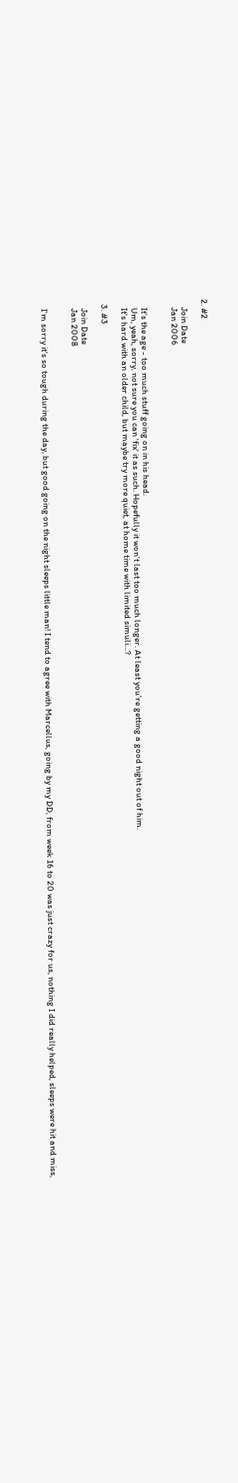2. #2

    Join Date
    Jan 2006


    It's the age - too much stuff going on in his head.
    Um, yeah, sorry, not sure you can 'fix' it as such. Hopefully it won't last too much longer. At least you're getting a good night out of him.
    It's hard with an older child, but maybe try more quiet, at home time with limited simuli...?

  3. #3

    Join Date
    Jan 2008


    I'm sorry it's so tough during the day, but good going on the night sleeps little man! I tend to agree with Marcellus, going by my DD, from week 16 to 20 was just crazy for us, nothing I did really helped, sleeps were hit and miss,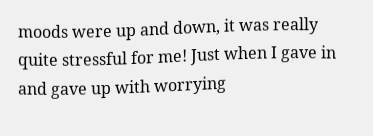moods were up and down, it was really quite stressful for me! Just when I gave in and gave up with worrying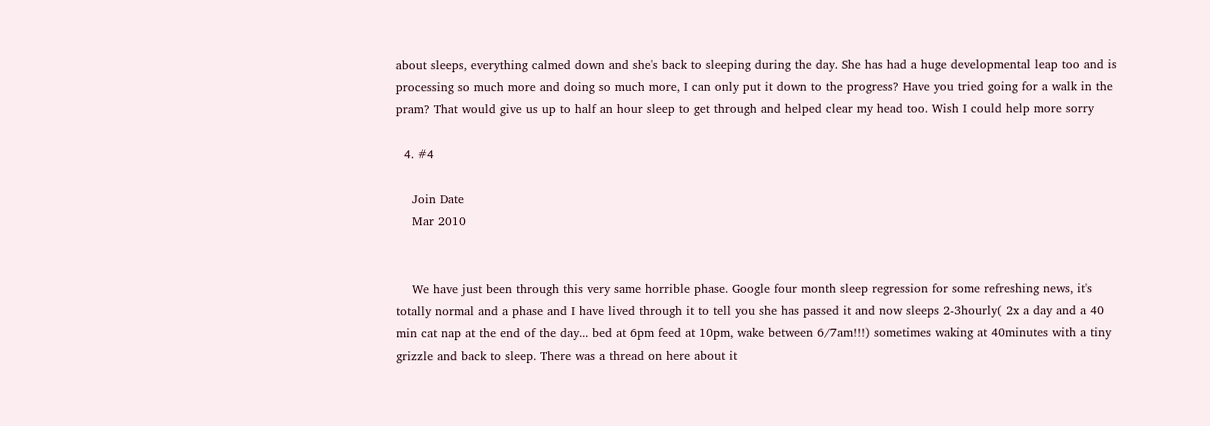about sleeps, everything calmed down and she's back to sleeping during the day. She has had a huge developmental leap too and is processing so much more and doing so much more, I can only put it down to the progress? Have you tried going for a walk in the pram? That would give us up to half an hour sleep to get through and helped clear my head too. Wish I could help more sorry

  4. #4

    Join Date
    Mar 2010


    We have just been through this very same horrible phase. Google four month sleep regression for some refreshing news, it's totally normal and a phase and I have lived through it to tell you she has passed it and now sleeps 2-3hourly( 2x a day and a 40 min cat nap at the end of the day... bed at 6pm feed at 10pm, wake between 6/7am!!!) sometimes waking at 40minutes with a tiny grizzle and back to sleep. There was a thread on here about it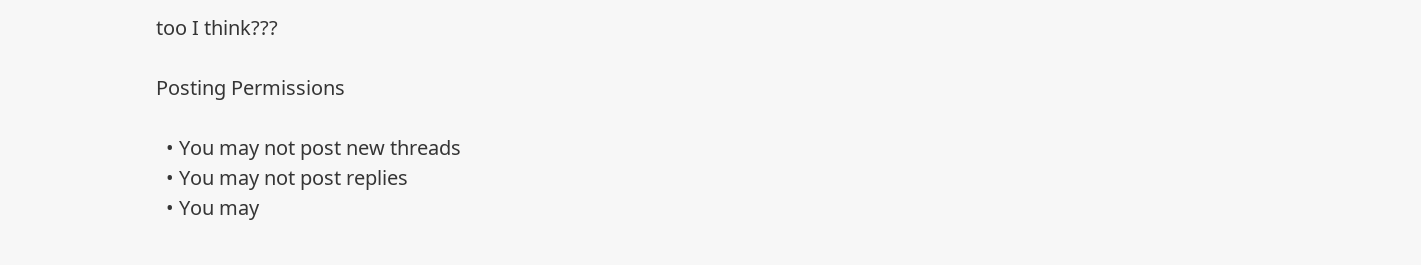too I think???

Posting Permissions

  • You may not post new threads
  • You may not post replies
  • You may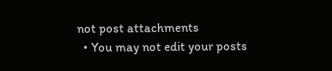not post attachments
  • You may not edit your posts